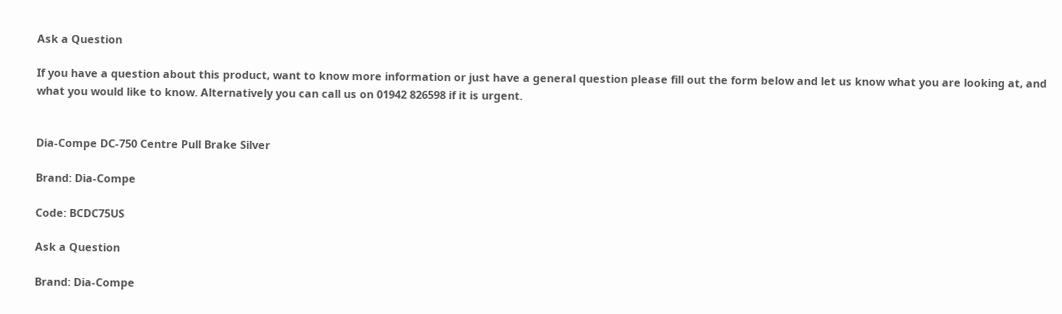Ask a Question

If you have a question about this product, want to know more information or just have a general question please fill out the form below and let us know what you are looking at, and what you would like to know. Alternatively you can call us on 01942 826598 if it is urgent.


Dia-Compe DC-750 Centre Pull Brake Silver

Brand: Dia-Compe

Code: BCDC75US

Ask a Question

Brand: Dia-Compe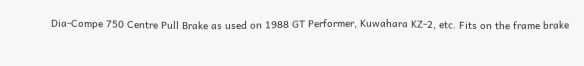Dia-Compe 750 Centre Pull Brake as used on 1988 GT Performer, Kuwahara KZ-2, etc. Fits on the frame brake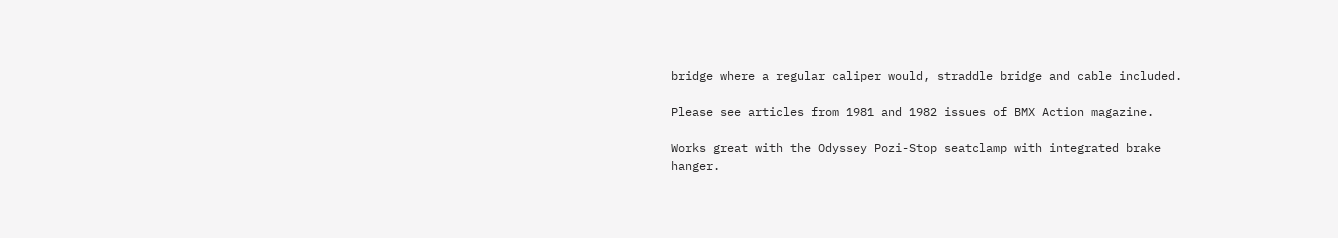bridge where a regular caliper would, straddle bridge and cable included.

Please see articles from 1981 and 1982 issues of BMX Action magazine.

Works great with the Odyssey Pozi-Stop seatclamp with integrated brake hanger.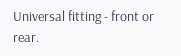Universal fitting - front or rear.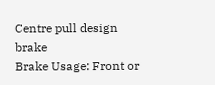Centre pull design brake
Brake Usage: Front or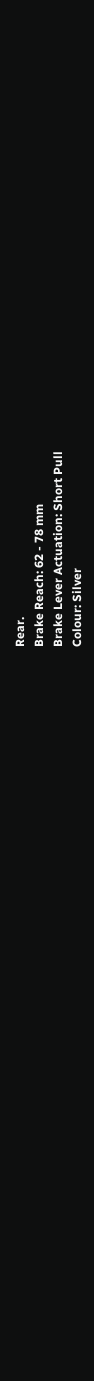Rear.
Brake Reach: 62 - 78 mm
Brake Lever Actuation: Short Pull
Colour: Silver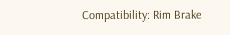Compatibility: Rim Brake